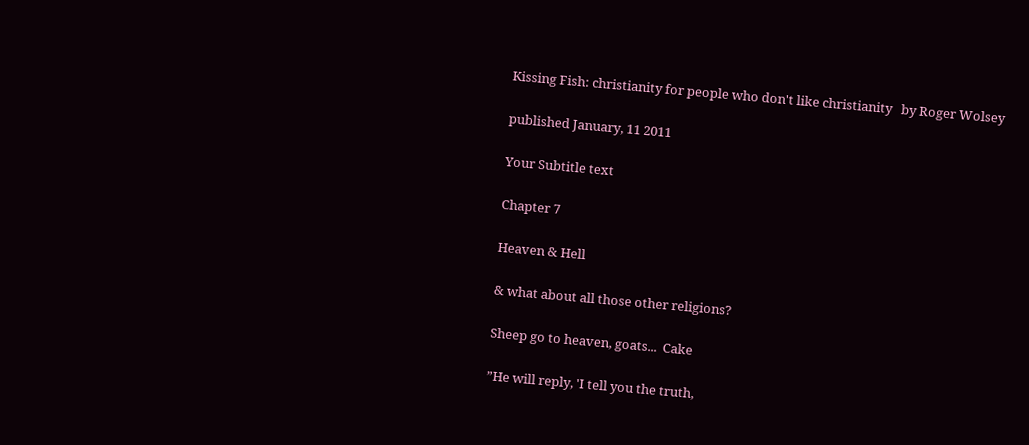Kissing Fish: christianity for people who don't like christianity   by Roger Wolsey

published January, 11 2011

Your Subtitle text

Chapter 7

Heaven & Hell

& what about all those other religions?

Sheep go to heaven, goats...  Cake

”He will reply, 'I tell you the truth,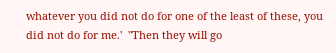whatever you did not do for one of the least of these, you did not do for me.'  "Then they will go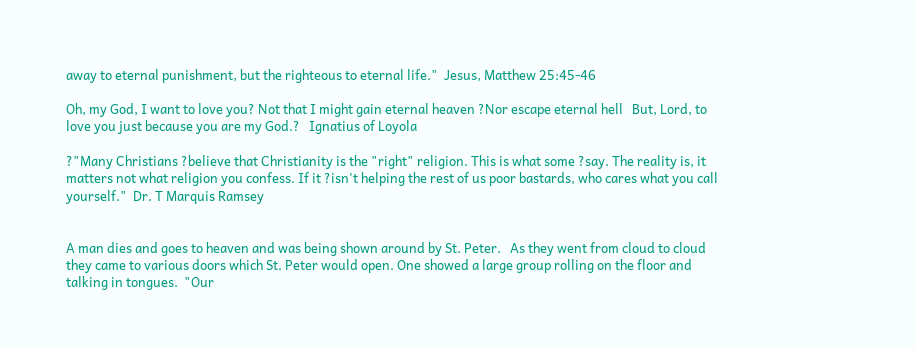away to eternal punishment, but the righteous to eternal life."  Jesus, Matthew 25:45-46

Oh, my God, I want to love you? Not that I might gain eternal heaven ?Nor escape eternal hell   But, Lord, to love you just because you are my God.?   Ignatius of Loyola

?"Many Christians ?believe that Christianity is the "right" religion. This is what some ?say. The reality is, it matters not what religion you confess. If it ?isn't helping the rest of us poor bastards, who cares what you call yourself."  Dr. T Marquis Ramsey


A man dies and goes to heaven and was being shown around by St. Peter.   As they went from cloud to cloud they came to various doors which St. Peter would open. One showed a large group rolling on the floor and talking in tongues.  "Our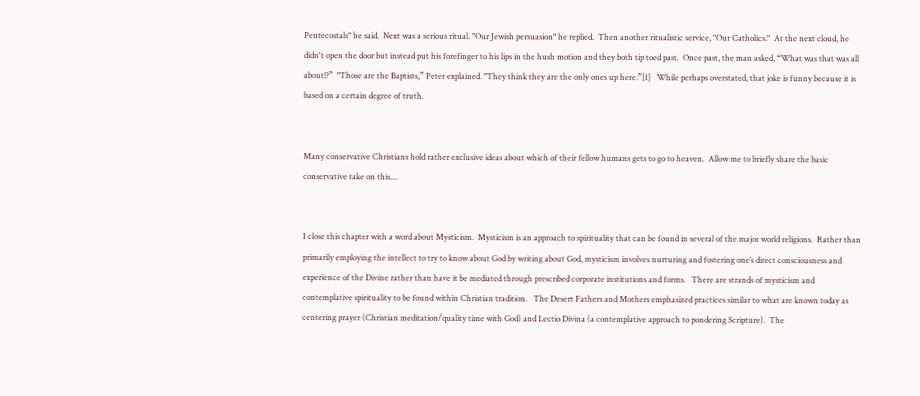Pentecostals" he said.  Next was a serious ritual. "Our Jewish persuasion" he replied.  Then another ritualistic service, "Our Catholics."  At the next cloud, he didn't open the door but instead put his forefinger to his lips in the hush motion and they both tip toed past.  Once past, the man asked, “What was that was all about!?”  "Those are the Baptists,” Peter explained. "They think they are the only ones up here.”[1]   While perhaps overstated, that joke is funny because it is based on a certain degree of truth.


Many conservative Christians hold rather exclusive ideas about which of their fellow humans gets to go to heaven.  Allow me to briefly share the basic conservative take on this....


I close this chapter with a word about Mysticism.  Mysticism is an approach to spirituality that can be found in several of the major world religions.  Rather than primarily employing the intellect to try to know about God by writing about God, mysticism involves nurturing and fostering one’s direct consciousness and experience of the Divine rather than have it be mediated through prescribed corporate institutions and forms.   There are strands of mysticism and contemplative spirituality to be found within Christian tradition.   The Desert Fathers and Mothers emphasized practices similar to what are known today as centering prayer (Christian meditation/quality time with God) and Lectio Divina (a contemplative approach to pondering Scripture).  The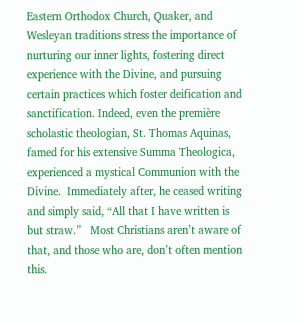Eastern Orthodox Church, Quaker, and Wesleyan traditions stress the importance of nurturing our inner lights, fostering direct experience with the Divine, and pursuing certain practices which foster deification and sanctification. Indeed, even the première scholastic theologian, St. Thomas Aquinas, famed for his extensive Summa Theologica, experienced a mystical Communion with the Divine.  Immediately after, he ceased writing and simply said, “All that I have written is but straw.”   Most Christians aren’t aware of that, and those who are, don’t often mention this.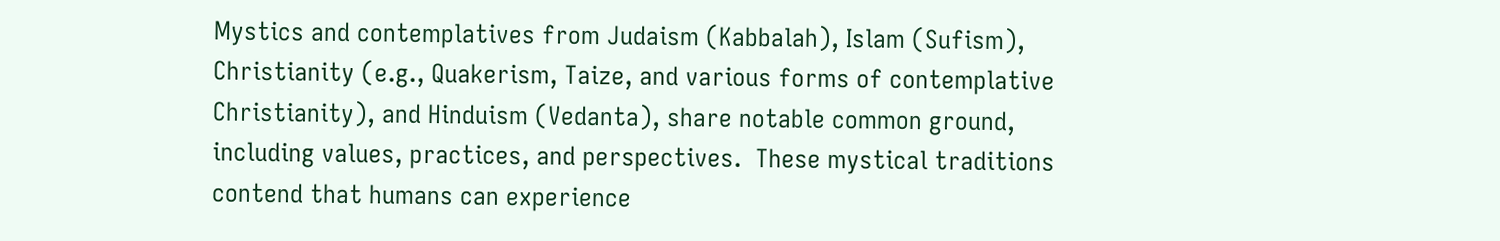Mystics and contemplatives from Judaism (Kabbalah), Islam (Sufism), Christianity (e.g., Quakerism, Taize, and various forms of contemplative Christianity), and Hinduism (Vedanta), share notable common ground, including values, practices, and perspectives.  These mystical traditions contend that humans can experience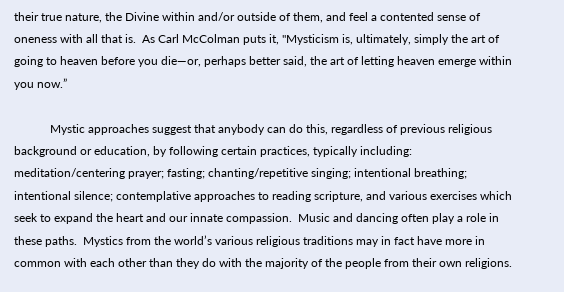their true nature, the Divine within and/or outside of them, and feel a contented sense of oneness with all that is.  As Carl McColman puts it, "Mysticism is, ultimately, simply the art of going to heaven before you die—or, perhaps better said, the art of letting heaven emerge within you now.”

            Mystic approaches suggest that anybody can do this, regardless of previous religious background or education, by following certain practices, typically including: meditation/centering prayer; fasting; chanting/repetitive singing; intentional breathing; intentional silence; contemplative approaches to reading scripture, and various exercises which seek to expand the heart and our innate compassion.  Music and dancing often play a role in these paths.  Mystics from the world’s various religious traditions may in fact have more in common with each other than they do with the majority of the people from their own religions.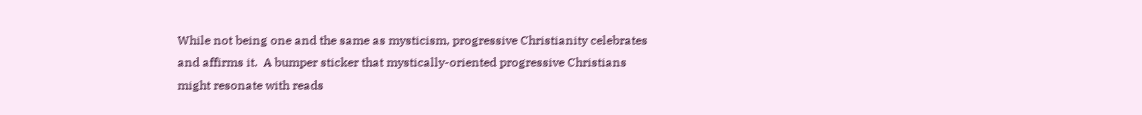While not being one and the same as mysticism, progressive Christianity celebrates and affirms it.  A bumper sticker that mystically-oriented progressive Christians might resonate with reads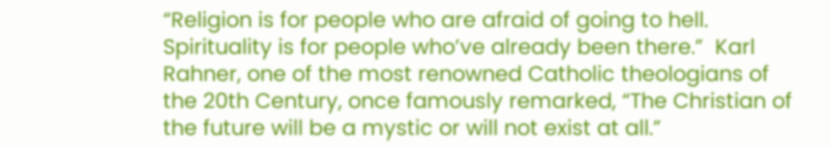“Religion is for people who are afraid of going to hell.  Spirituality is for people who’ve already been there.”  Karl Rahner, one of the most renowned Catholic theologians of the 20th Century, once famously remarked, “The Christian of the future will be a mystic or will not exist at all.”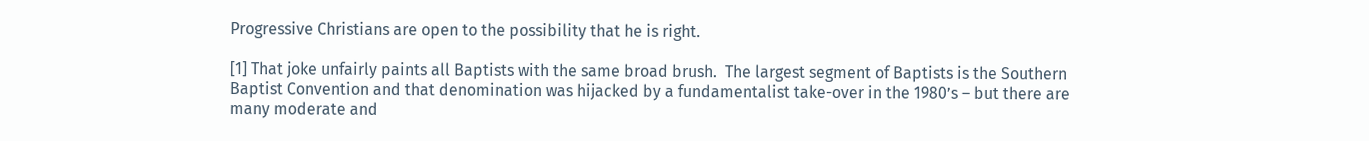Progressive Christians are open to the possibility that he is right.

[1] That joke unfairly paints all Baptists with the same broad brush.  The largest segment of Baptists is the Southern Baptist Convention and that denomination was hijacked by a fundamentalist take-over in the 1980’s – but there are many moderate and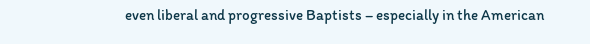even liberal and progressive Baptists – especially in the American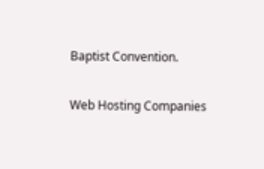Baptist Convention.

Web Hosting Companies